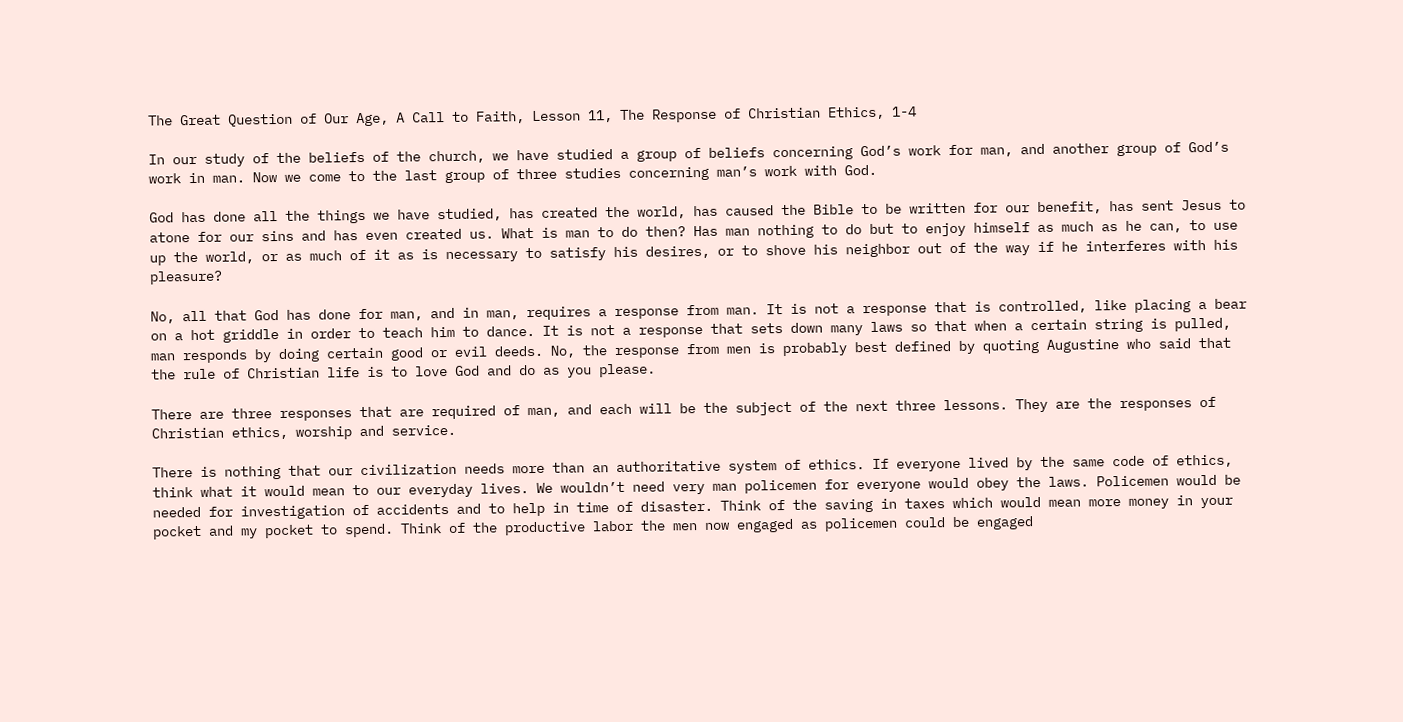The Great Question of Our Age, A Call to Faith, Lesson 11, The Response of Christian Ethics, 1-4

In our study of the beliefs of the church, we have studied a group of beliefs concerning God’s work for man, and another group of God’s work in man. Now we come to the last group of three studies concerning man’s work with God.

God has done all the things we have studied, has created the world, has caused the Bible to be written for our benefit, has sent Jesus to atone for our sins and has even created us. What is man to do then? Has man nothing to do but to enjoy himself as much as he can, to use up the world, or as much of it as is necessary to satisfy his desires, or to shove his neighbor out of the way if he interferes with his pleasure?

No, all that God has done for man, and in man, requires a response from man. It is not a response that is controlled, like placing a bear on a hot griddle in order to teach him to dance. It is not a response that sets down many laws so that when a certain string is pulled, man responds by doing certain good or evil deeds. No, the response from men is probably best defined by quoting Augustine who said that the rule of Christian life is to love God and do as you please.

There are three responses that are required of man, and each will be the subject of the next three lessons. They are the responses of Christian ethics, worship and service.

There is nothing that our civilization needs more than an authoritative system of ethics. If everyone lived by the same code of ethics, think what it would mean to our everyday lives. We wouldn’t need very man policemen for everyone would obey the laws. Policemen would be needed for investigation of accidents and to help in time of disaster. Think of the saving in taxes which would mean more money in your pocket and my pocket to spend. Think of the productive labor the men now engaged as policemen could be engaged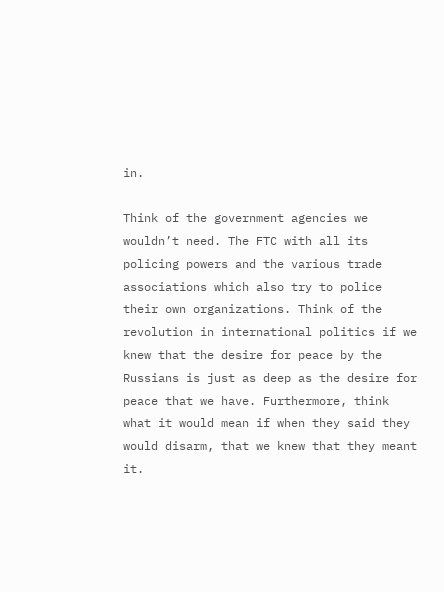in.

Think of the government agencies we wouldn’t need. The FTC with all its policing powers and the various trade associations which also try to police their own organizations. Think of the revolution in international politics if we knew that the desire for peace by the Russians is just as deep as the desire for peace that we have. Furthermore, think what it would mean if when they said they would disarm, that we knew that they meant it.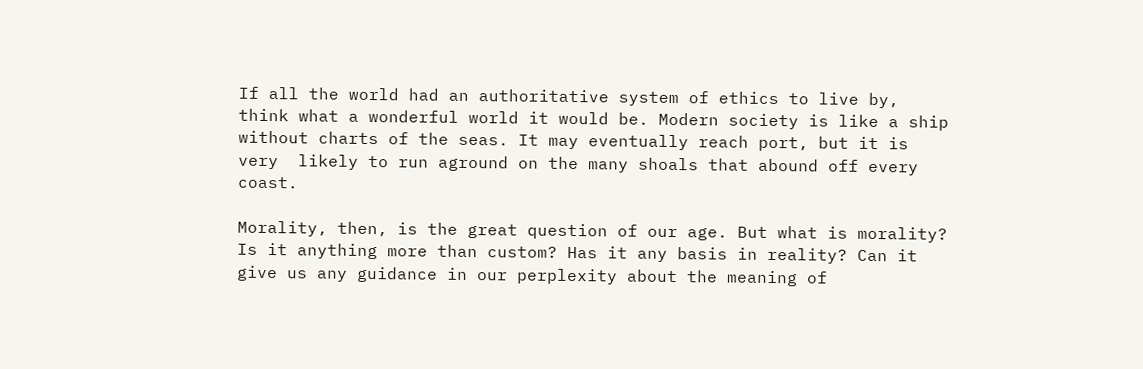If all the world had an authoritative system of ethics to live by, think what a wonderful world it would be. Modern society is like a ship without charts of the seas. It may eventually reach port, but it is very  likely to run aground on the many shoals that abound off every coast.

Morality, then, is the great question of our age. But what is morality? Is it anything more than custom? Has it any basis in reality? Can it give us any guidance in our perplexity about the meaning of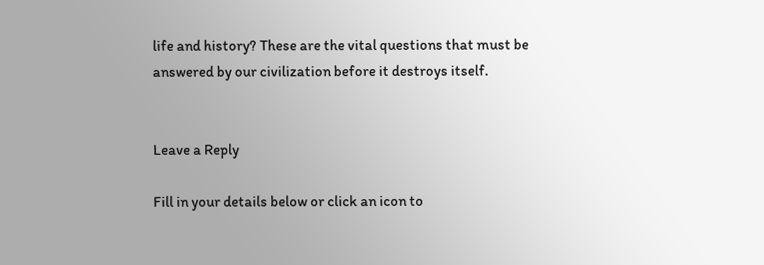life and history? These are the vital questions that must be answered by our civilization before it destroys itself.


Leave a Reply

Fill in your details below or click an icon to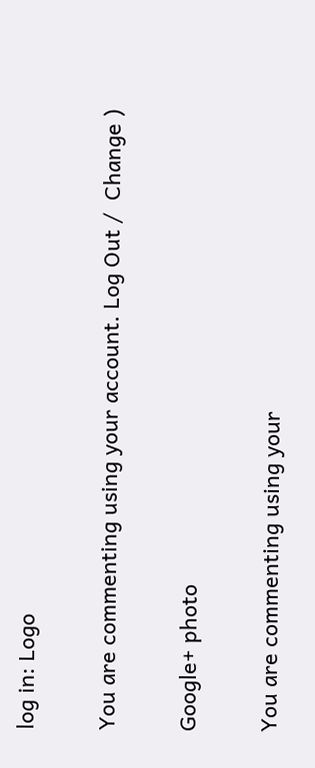log in: Logo

You are commenting using your account. Log Out /  Change )

Google+ photo

You are commenting using your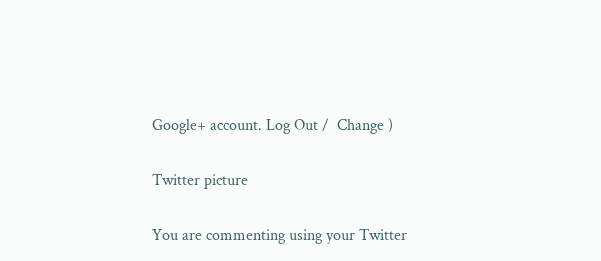Google+ account. Log Out /  Change )

Twitter picture

You are commenting using your Twitter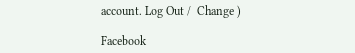account. Log Out /  Change )

Facebook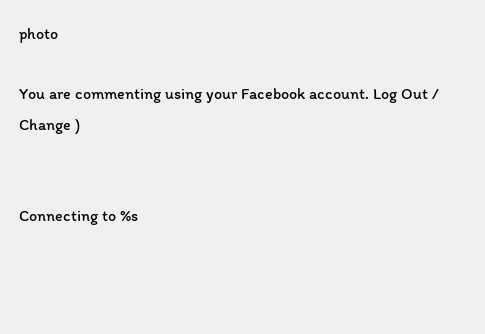photo

You are commenting using your Facebook account. Log Out /  Change )


Connecting to %s